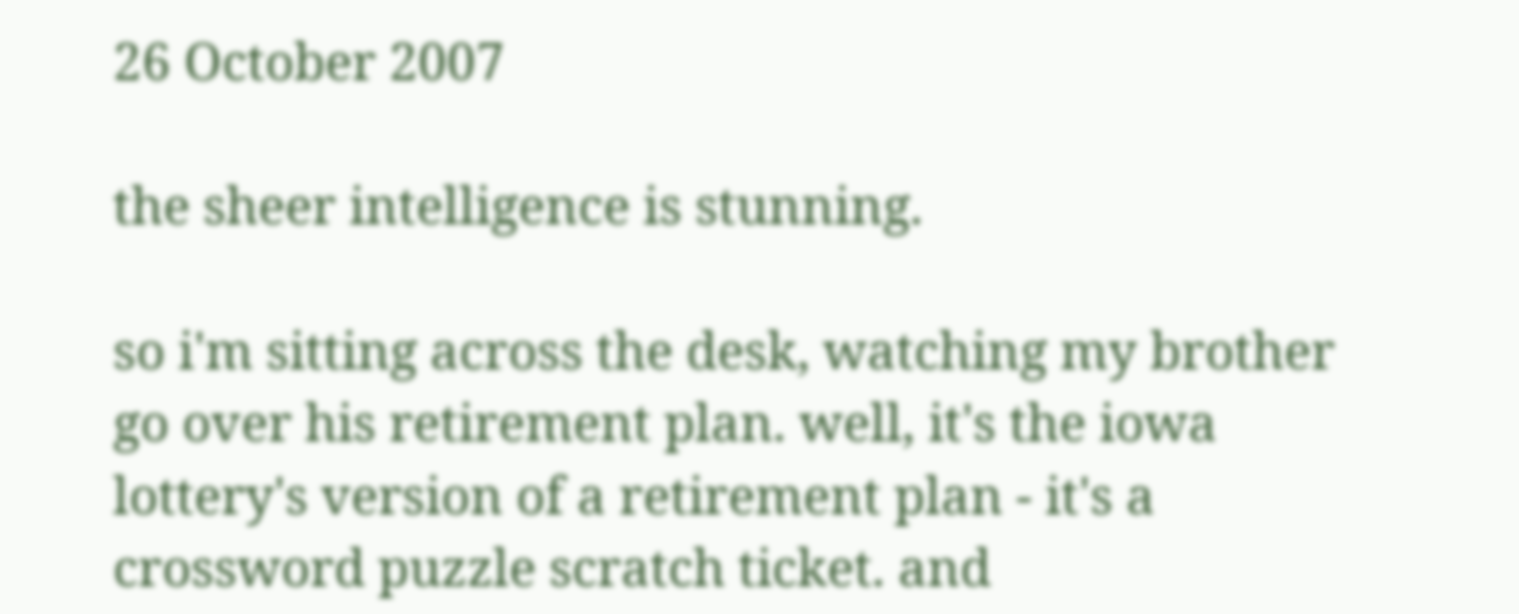26 October 2007

the sheer intelligence is stunning.

so i'm sitting across the desk, watching my brother go over his retirement plan. well, it's the iowa lottery's version of a retirement plan - it's a crossword puzzle scratch ticket. and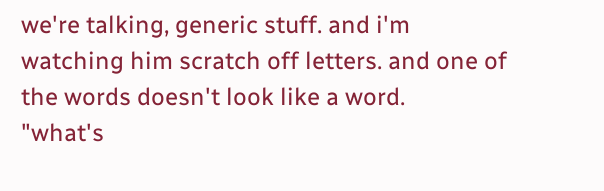we're talking, generic stuff. and i'm watching him scratch off letters. and one of the words doesn't look like a word.
"what's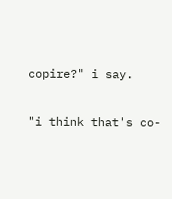copire?" i say.

"i think that's co-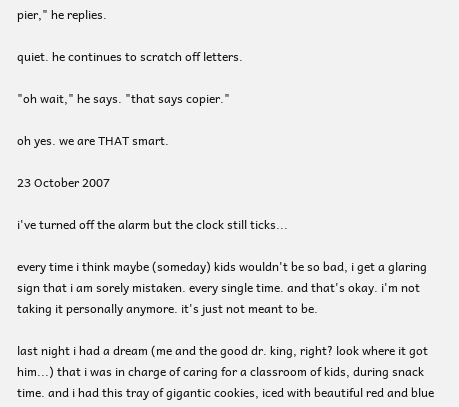pier," he replies.

quiet. he continues to scratch off letters.

"oh wait," he says. "that says copier."

oh yes. we are THAT smart.

23 October 2007

i've turned off the alarm but the clock still ticks...

every time i think maybe (someday) kids wouldn't be so bad, i get a glaring sign that i am sorely mistaken. every single time. and that's okay. i'm not taking it personally anymore. it's just not meant to be.

last night i had a dream (me and the good dr. king, right? look where it got him...) that i was in charge of caring for a classroom of kids, during snack time. and i had this tray of gigantic cookies, iced with beautiful red and blue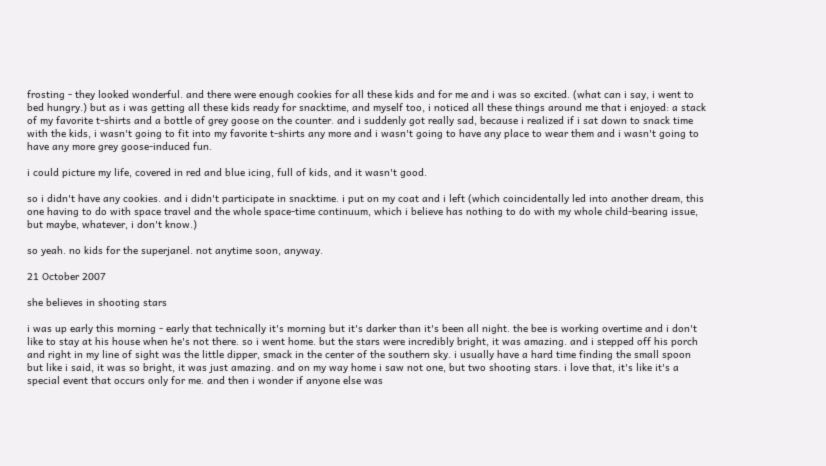frosting - they looked wonderful. and there were enough cookies for all these kids and for me and i was so excited. (what can i say, i went to bed hungry.) but as i was getting all these kids ready for snacktime, and myself too, i noticed all these things around me that i enjoyed: a stack of my favorite t-shirts and a bottle of grey goose on the counter. and i suddenly got really sad, because i realized if i sat down to snack time with the kids, i wasn't going to fit into my favorite t-shirts any more and i wasn't going to have any place to wear them and i wasn't going to have any more grey goose-induced fun.

i could picture my life, covered in red and blue icing, full of kids, and it wasn't good.

so i didn't have any cookies. and i didn't participate in snacktime. i put on my coat and i left (which coincidentally led into another dream, this one having to do with space travel and the whole space-time continuum, which i believe has nothing to do with my whole child-bearing issue, but maybe, whatever, i don't know.)

so yeah. no kids for the superjanel. not anytime soon, anyway.

21 October 2007

she believes in shooting stars

i was up early this morning - early that technically it's morning but it's darker than it's been all night. the bee is working overtime and i don't like to stay at his house when he's not there. so i went home. but the stars were incredibly bright, it was amazing. and i stepped off his porch and right in my line of sight was the little dipper, smack in the center of the southern sky. i usually have a hard time finding the small spoon but like i said, it was so bright, it was just amazing. and on my way home i saw not one, but two shooting stars. i love that, it's like it's a special event that occurs only for me. and then i wonder if anyone else was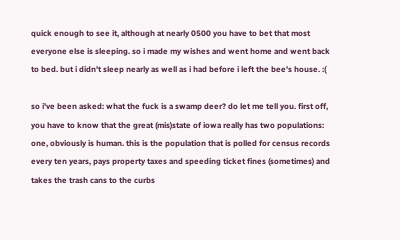quick enough to see it, although at nearly 0500 you have to bet that most everyone else is sleeping. so i made my wishes and went home and went back to bed. but i didn't sleep nearly as well as i had before i left the bee's house. :(

so i've been asked: what the fuck is a swamp deer? do let me tell you. first off, you have to know that the great (mis)state of iowa really has two populations: one, obviously is human. this is the population that is polled for census records every ten years, pays property taxes and speeding ticket fines (sometimes) and takes the trash cans to the curbs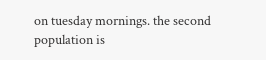on tuesday mornings. the second population is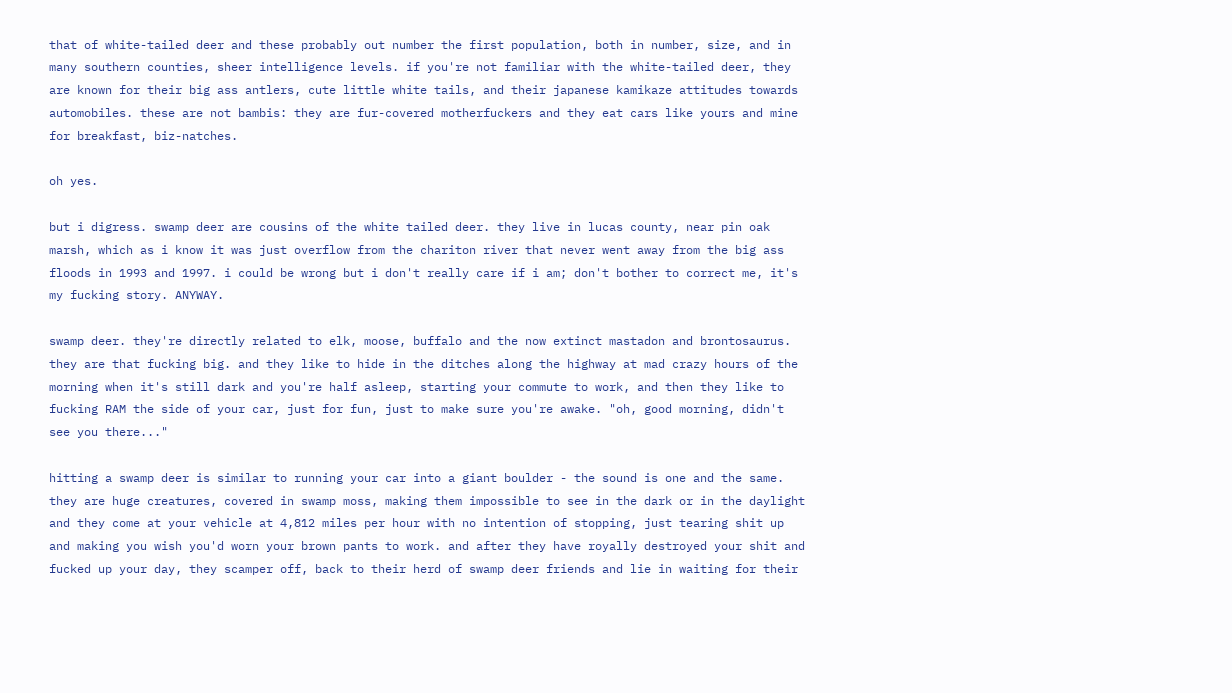that of white-tailed deer and these probably out number the first population, both in number, size, and in many southern counties, sheer intelligence levels. if you're not familiar with the white-tailed deer, they are known for their big ass antlers, cute little white tails, and their japanese kamikaze attitudes towards automobiles. these are not bambis: they are fur-covered motherfuckers and they eat cars like yours and mine for breakfast, biz-natches.

oh yes.

but i digress. swamp deer are cousins of the white tailed deer. they live in lucas county, near pin oak marsh, which as i know it was just overflow from the chariton river that never went away from the big ass floods in 1993 and 1997. i could be wrong but i don't really care if i am; don't bother to correct me, it's my fucking story. ANYWAY.

swamp deer. they're directly related to elk, moose, buffalo and the now extinct mastadon and brontosaurus. they are that fucking big. and they like to hide in the ditches along the highway at mad crazy hours of the morning when it's still dark and you're half asleep, starting your commute to work, and then they like to fucking RAM the side of your car, just for fun, just to make sure you're awake. "oh, good morning, didn't see you there..."

hitting a swamp deer is similar to running your car into a giant boulder - the sound is one and the same. they are huge creatures, covered in swamp moss, making them impossible to see in the dark or in the daylight and they come at your vehicle at 4,812 miles per hour with no intention of stopping, just tearing shit up and making you wish you'd worn your brown pants to work. and after they have royally destroyed your shit and fucked up your day, they scamper off, back to their herd of swamp deer friends and lie in waiting for their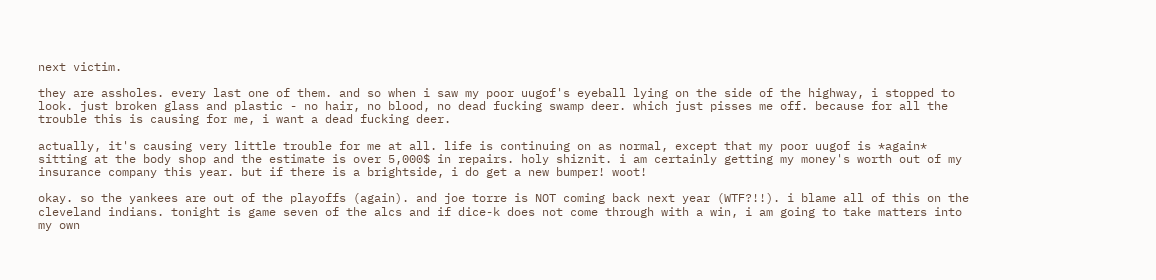next victim.

they are assholes. every last one of them. and so when i saw my poor uugof's eyeball lying on the side of the highway, i stopped to look. just broken glass and plastic - no hair, no blood, no dead fucking swamp deer. which just pisses me off. because for all the trouble this is causing for me, i want a dead fucking deer.

actually, it's causing very little trouble for me at all. life is continuing on as normal, except that my poor uugof is *again* sitting at the body shop and the estimate is over 5,000$ in repairs. holy shiznit. i am certainly getting my money's worth out of my insurance company this year. but if there is a brightside, i do get a new bumper! woot!

okay. so the yankees are out of the playoffs (again). and joe torre is NOT coming back next year (WTF?!!). i blame all of this on the cleveland indians. tonight is game seven of the alcs and if dice-k does not come through with a win, i am going to take matters into my own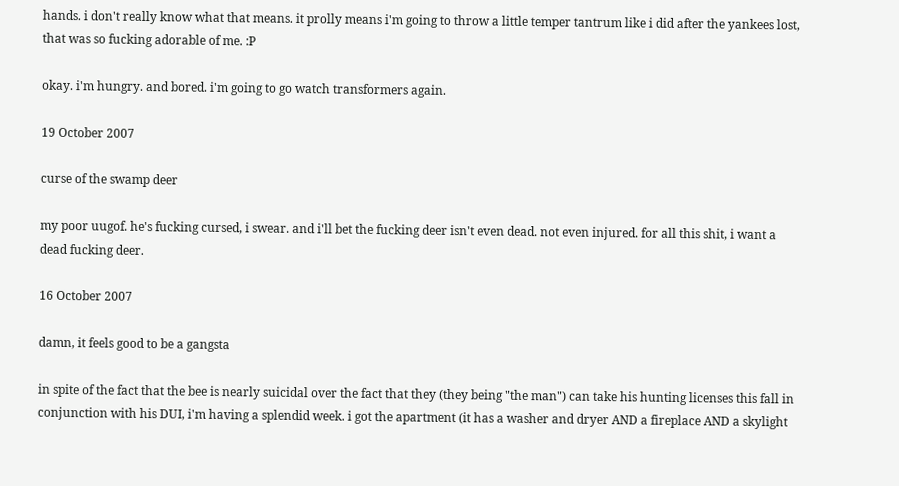hands. i don't really know what that means. it prolly means i'm going to throw a little temper tantrum like i did after the yankees lost, that was so fucking adorable of me. :P

okay. i'm hungry. and bored. i'm going to go watch transformers again.

19 October 2007

curse of the swamp deer

my poor uugof. he's fucking cursed, i swear. and i'll bet the fucking deer isn't even dead. not even injured. for all this shit, i want a dead fucking deer.

16 October 2007

damn, it feels good to be a gangsta

in spite of the fact that the bee is nearly suicidal over the fact that they (they being "the man") can take his hunting licenses this fall in conjunction with his DUI, i'm having a splendid week. i got the apartment (it has a washer and dryer AND a fireplace AND a skylight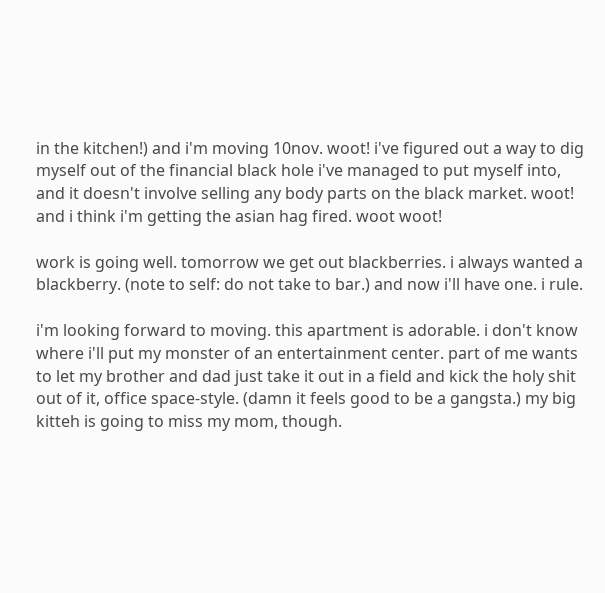in the kitchen!) and i'm moving 10nov. woot! i've figured out a way to dig myself out of the financial black hole i've managed to put myself into, and it doesn't involve selling any body parts on the black market. woot! and i think i'm getting the asian hag fired. woot woot!

work is going well. tomorrow we get out blackberries. i always wanted a blackberry. (note to self: do not take to bar.) and now i'll have one. i rule.

i'm looking forward to moving. this apartment is adorable. i don't know where i'll put my monster of an entertainment center. part of me wants to let my brother and dad just take it out in a field and kick the holy shit out of it, office space-style. (damn it feels good to be a gangsta.) my big kitteh is going to miss my mom, though.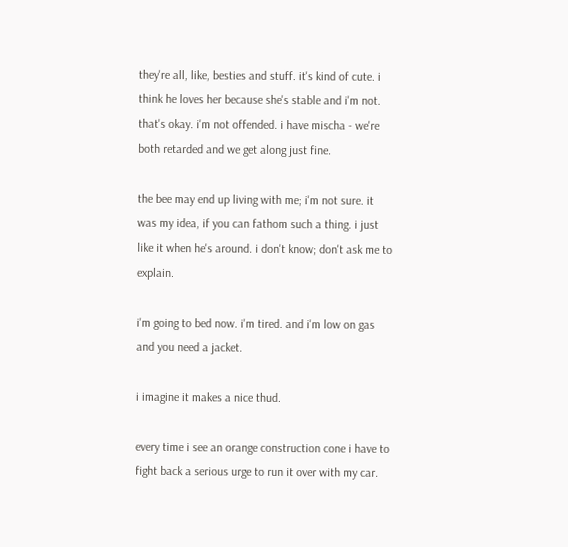they're all, like, besties and stuff. it's kind of cute. i think he loves her because she's stable and i'm not. that's okay. i'm not offended. i have mischa - we're both retarded and we get along just fine.

the bee may end up living with me; i'm not sure. it was my idea, if you can fathom such a thing. i just like it when he's around. i don't know; don't ask me to explain.

i'm going to bed now. i'm tired. and i'm low on gas and you need a jacket.

i imagine it makes a nice thud.

every time i see an orange construction cone i have to fight back a serious urge to run it over with my car.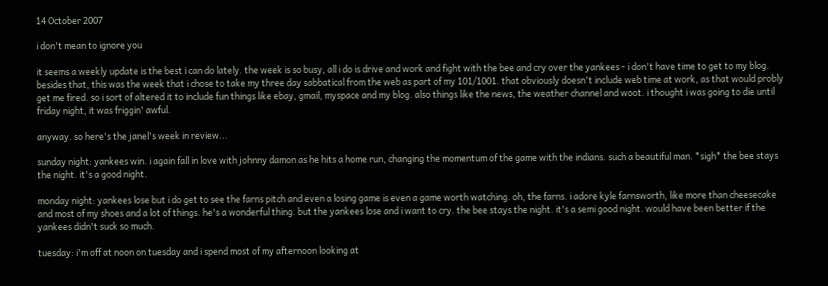14 October 2007

i don't mean to ignore you

it seems a weekly update is the best i can do lately. the week is so busy, all i do is drive and work and fight with the bee and cry over the yankees - i don't have time to get to my blog. besides that, this was the week that i chose to take my three day sabbatical from the web as part of my 101/1001. that obviously doesn't include web time at work, as that would probly get me fired. so i sort of altered it to include fun things like ebay, gmail, myspace and my blog. also things like the news, the weather channel and woot. i thought i was going to die until friday night, it was friggin' awful.

anyway. so here's the janel's week in review...

sunday night: yankees win. i again fall in love with johnny damon as he hits a home run, changing the momentum of the game with the indians. such a beautiful man. *sigh* the bee stays the night. it's a good night.

monday night: yankees lose but i do get to see the farns pitch and even a losing game is even a game worth watching. oh, the farns. i adore kyle farnsworth, like more than cheesecake and most of my shoes and a lot of things. he's a wonderful thing. but the yankees lose and i want to cry. the bee stays the night. it's a semi good night. would have been better if the yankees didn't suck so much.

tuesday: i'm off at noon on tuesday and i spend most of my afternoon looking at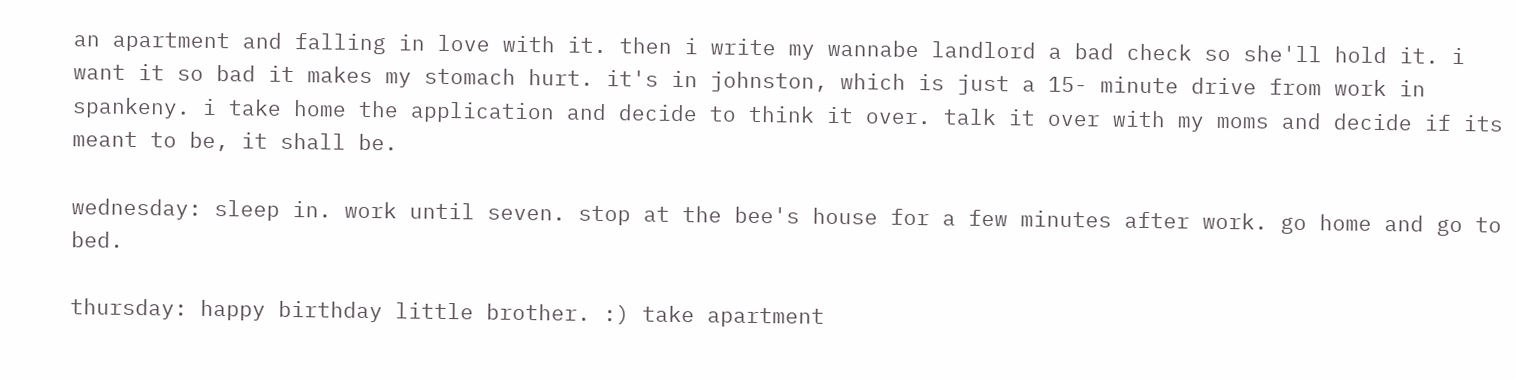an apartment and falling in love with it. then i write my wannabe landlord a bad check so she'll hold it. i want it so bad it makes my stomach hurt. it's in johnston, which is just a 15- minute drive from work in spankeny. i take home the application and decide to think it over. talk it over with my moms and decide if its meant to be, it shall be.

wednesday: sleep in. work until seven. stop at the bee's house for a few minutes after work. go home and go to bed.

thursday: happy birthday little brother. :) take apartment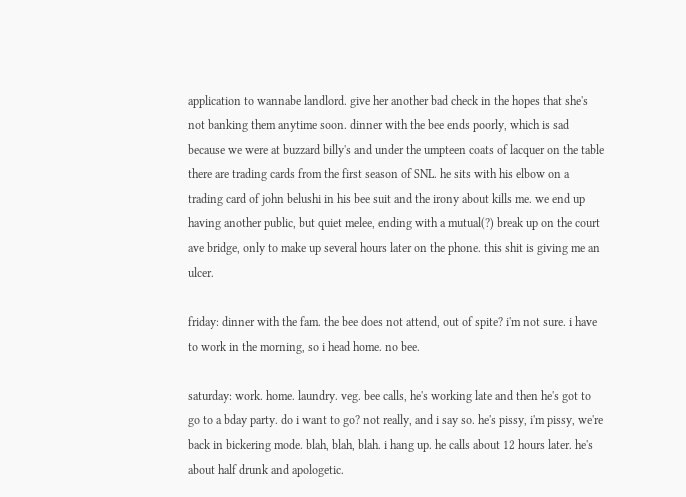application to wannabe landlord. give her another bad check in the hopes that she's not banking them anytime soon. dinner with the bee ends poorly, which is sad because we were at buzzard billy's and under the umpteen coats of lacquer on the table there are trading cards from the first season of SNL. he sits with his elbow on a trading card of john belushi in his bee suit and the irony about kills me. we end up having another public, but quiet melee, ending with a mutual(?) break up on the court ave bridge, only to make up several hours later on the phone. this shit is giving me an ulcer.

friday: dinner with the fam. the bee does not attend, out of spite? i'm not sure. i have to work in the morning, so i head home. no bee.

saturday: work. home. laundry. veg. bee calls, he's working late and then he's got to go to a bday party. do i want to go? not really, and i say so. he's pissy, i'm pissy, we're back in bickering mode. blah, blah, blah. i hang up. he calls about 12 hours later. he's about half drunk and apologetic.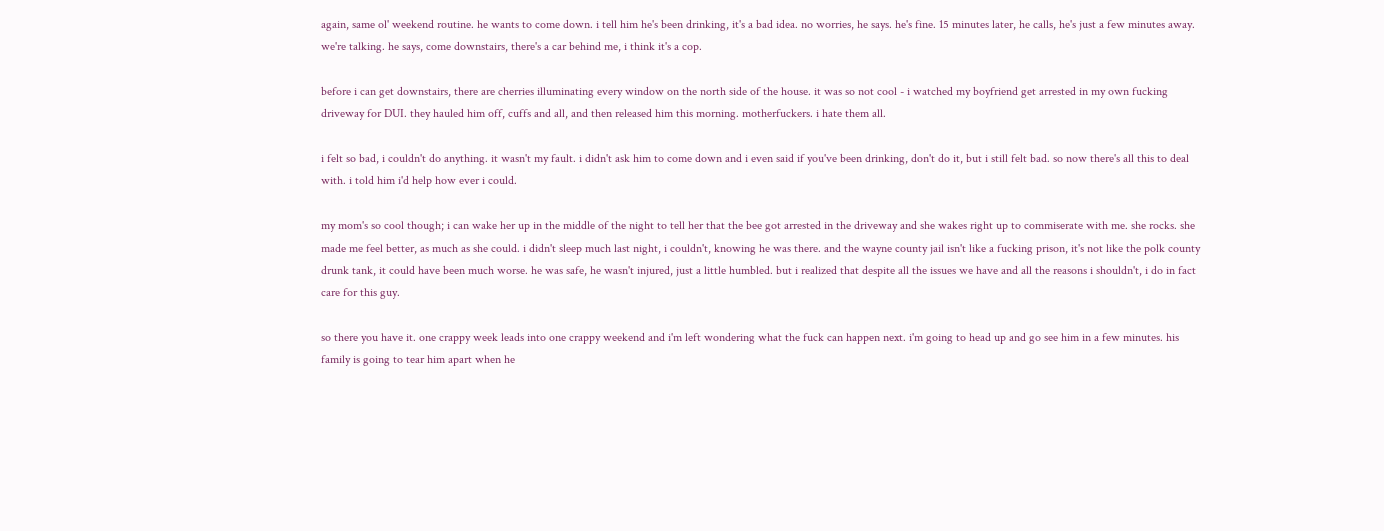again, same ol' weekend routine. he wants to come down. i tell him he's been drinking, it's a bad idea. no worries, he says. he's fine. 15 minutes later, he calls, he's just a few minutes away. we're talking. he says, come downstairs, there's a car behind me, i think it's a cop.

before i can get downstairs, there are cherries illuminating every window on the north side of the house. it was so not cool - i watched my boyfriend get arrested in my own fucking driveway for DUI. they hauled him off, cuffs and all, and then released him this morning. motherfuckers. i hate them all.

i felt so bad, i couldn't do anything. it wasn't my fault. i didn't ask him to come down and i even said if you've been drinking, don't do it, but i still felt bad. so now there's all this to deal with. i told him i'd help how ever i could.

my mom's so cool though; i can wake her up in the middle of the night to tell her that the bee got arrested in the driveway and she wakes right up to commiserate with me. she rocks. she made me feel better, as much as she could. i didn't sleep much last night, i couldn't, knowing he was there. and the wayne county jail isn't like a fucking prison, it's not like the polk county drunk tank, it could have been much worse. he was safe, he wasn't injured, just a little humbled. but i realized that despite all the issues we have and all the reasons i shouldn't, i do in fact care for this guy.

so there you have it. one crappy week leads into one crappy weekend and i'm left wondering what the fuck can happen next. i'm going to head up and go see him in a few minutes. his family is going to tear him apart when he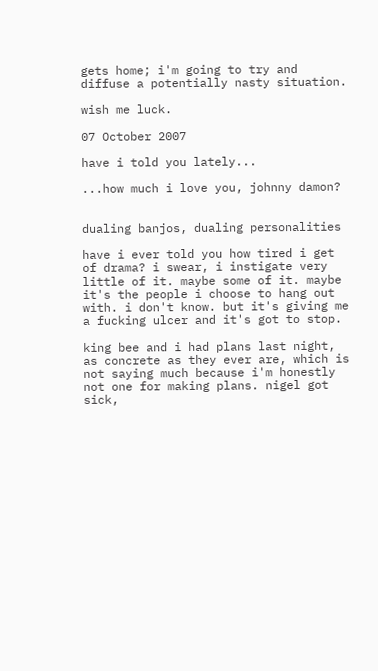gets home; i'm going to try and diffuse a potentially nasty situation.

wish me luck.

07 October 2007

have i told you lately...

...how much i love you, johnny damon?


dualing banjos, dualing personalities

have i ever told you how tired i get of drama? i swear, i instigate very little of it. maybe some of it. maybe it's the people i choose to hang out with. i don't know. but it's giving me a fucking ulcer and it's got to stop.

king bee and i had plans last night, as concrete as they ever are, which is not saying much because i'm honestly not one for making plans. nigel got sick,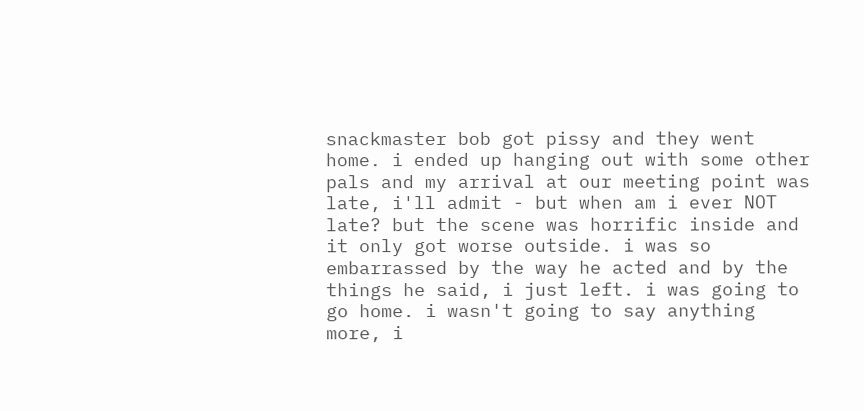snackmaster bob got pissy and they went home. i ended up hanging out with some other pals and my arrival at our meeting point was late, i'll admit - but when am i ever NOT late? but the scene was horrific inside and it only got worse outside. i was so embarrassed by the way he acted and by the things he said, i just left. i was going to go home. i wasn't going to say anything more, i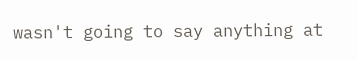wasn't going to say anything at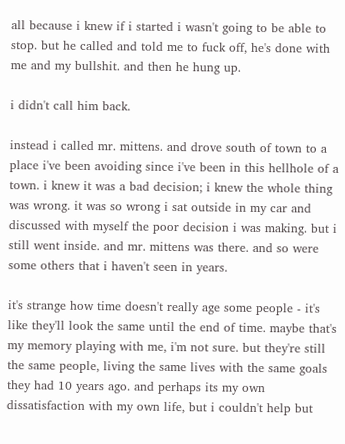all because i knew if i started i wasn't going to be able to stop. but he called and told me to fuck off, he's done with me and my bullshit. and then he hung up.

i didn't call him back.

instead i called mr. mittens. and drove south of town to a place i've been avoiding since i've been in this hellhole of a town. i knew it was a bad decision; i knew the whole thing was wrong. it was so wrong i sat outside in my car and discussed with myself the poor decision i was making. but i still went inside. and mr. mittens was there. and so were some others that i haven't seen in years.

it's strange how time doesn't really age some people - it's like they'll look the same until the end of time. maybe that's my memory playing with me, i'm not sure. but they're still the same people, living the same lives with the same goals they had 10 years ago. and perhaps its my own dissatisfaction with my own life, but i couldn't help but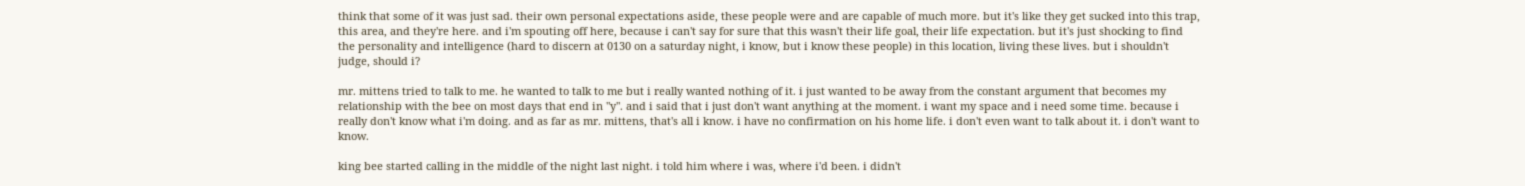think that some of it was just sad. their own personal expectations aside, these people were and are capable of much more. but it's like they get sucked into this trap, this area, and they're here. and i'm spouting off here, because i can't say for sure that this wasn't their life goal, their life expectation. but it's just shocking to find the personality and intelligence (hard to discern at 0130 on a saturday night, i know, but i know these people) in this location, living these lives. but i shouldn't judge, should i?

mr. mittens tried to talk to me. he wanted to talk to me but i really wanted nothing of it. i just wanted to be away from the constant argument that becomes my relationship with the bee on most days that end in "y". and i said that i just don't want anything at the moment. i want my space and i need some time. because i really don't know what i'm doing. and as far as mr. mittens, that's all i know. i have no confirmation on his home life. i don't even want to talk about it. i don't want to know.

king bee started calling in the middle of the night last night. i told him where i was, where i'd been. i didn't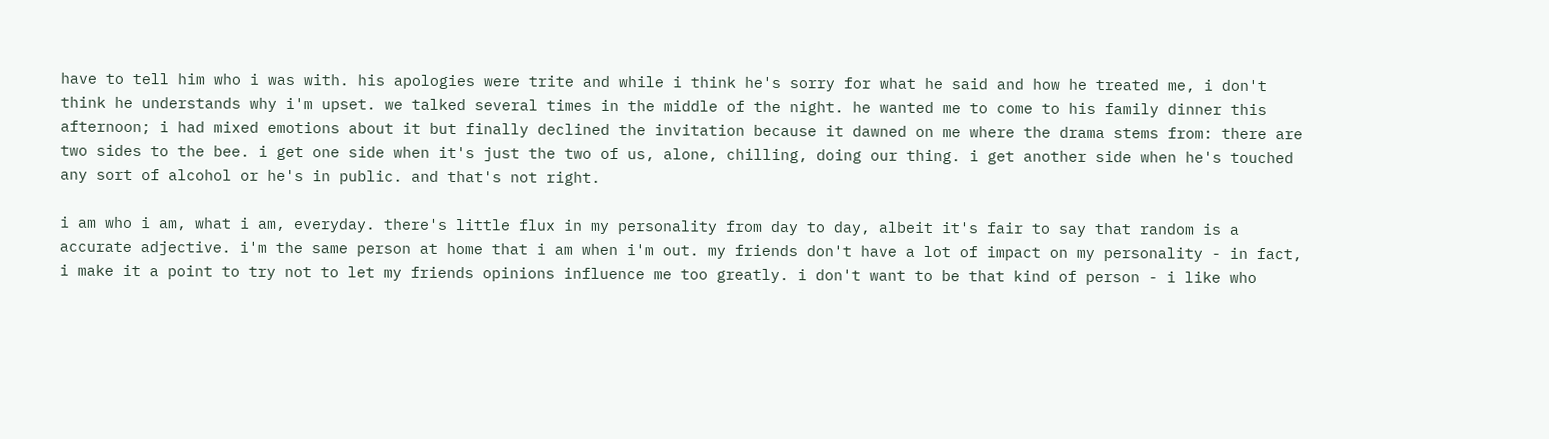have to tell him who i was with. his apologies were trite and while i think he's sorry for what he said and how he treated me, i don't think he understands why i'm upset. we talked several times in the middle of the night. he wanted me to come to his family dinner this afternoon; i had mixed emotions about it but finally declined the invitation because it dawned on me where the drama stems from: there are two sides to the bee. i get one side when it's just the two of us, alone, chilling, doing our thing. i get another side when he's touched any sort of alcohol or he's in public. and that's not right.

i am who i am, what i am, everyday. there's little flux in my personality from day to day, albeit it's fair to say that random is a accurate adjective. i'm the same person at home that i am when i'm out. my friends don't have a lot of impact on my personality - in fact, i make it a point to try not to let my friends opinions influence me too greatly. i don't want to be that kind of person - i like who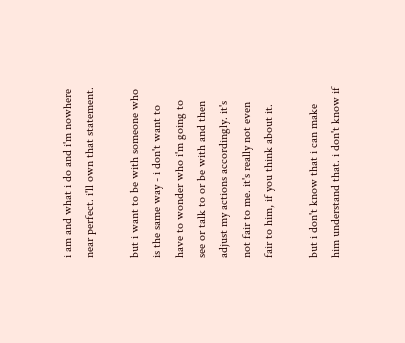i am and what i do and i'm nowhere near perfect. i'll own that statement.

but i want to be with someone who is the same way - i don't want to have to wonder who i'm going to see or talk to or be with and then adjust my actions accordingly. it's not fair to me. it's really not even fair to him, if you think about it.

but i don't know that i can make him understand that. i don't know if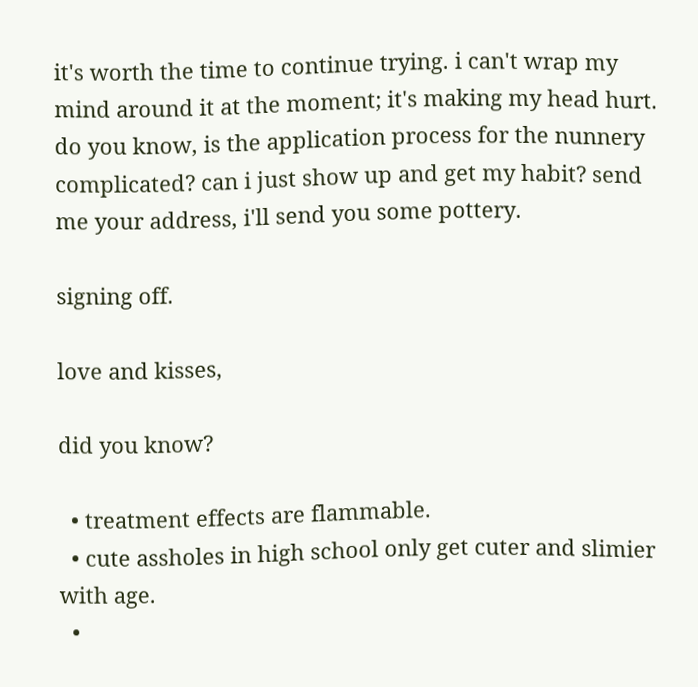it's worth the time to continue trying. i can't wrap my mind around it at the moment; it's making my head hurt. do you know, is the application process for the nunnery complicated? can i just show up and get my habit? send me your address, i'll send you some pottery.

signing off.

love and kisses,

did you know?

  • treatment effects are flammable.
  • cute assholes in high school only get cuter and slimier with age.
  •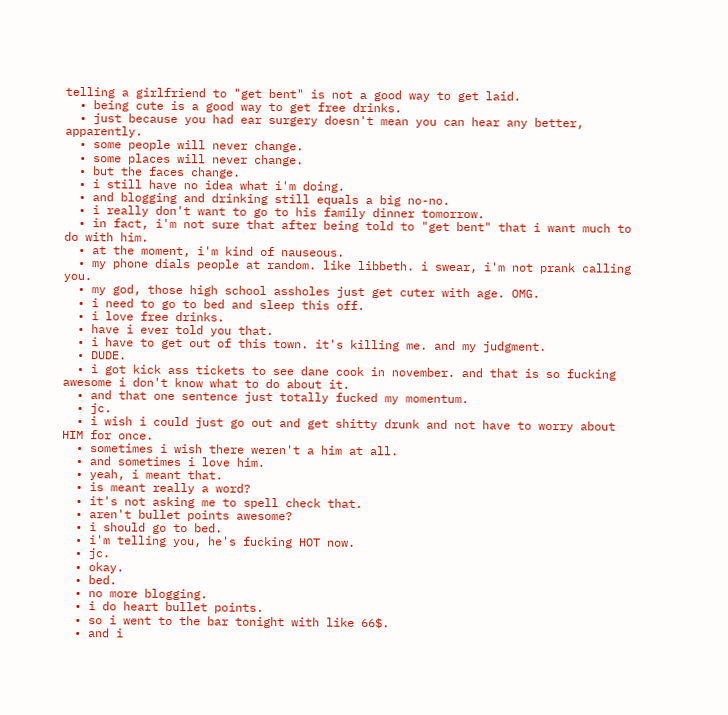telling a girlfriend to "get bent" is not a good way to get laid.
  • being cute is a good way to get free drinks.
  • just because you had ear surgery doesn't mean you can hear any better, apparently.
  • some people will never change.
  • some places will never change.
  • but the faces change.
  • i still have no idea what i'm doing.
  • and blogging and drinking still equals a big no-no.
  • i really don't want to go to his family dinner tomorrow.
  • in fact, i'm not sure that after being told to "get bent" that i want much to do with him.
  • at the moment, i'm kind of nauseous.
  • my phone dials people at random. like libbeth. i swear, i'm not prank calling you.
  • my god, those high school assholes just get cuter with age. OMG.
  • i need to go to bed and sleep this off.
  • i love free drinks.
  • have i ever told you that.
  • i have to get out of this town. it's killing me. and my judgment.
  • DUDE.
  • i got kick ass tickets to see dane cook in november. and that is so fucking awesome i don't know what to do about it.
  • and that one sentence just totally fucked my momentum.
  • jc.
  • i wish i could just go out and get shitty drunk and not have to worry about HIM for once.
  • sometimes i wish there weren't a him at all.
  • and sometimes i love him.
  • yeah, i meant that.
  • is meant really a word?
  • it's not asking me to spell check that.
  • aren't bullet points awesome?
  • i should go to bed.
  • i'm telling you, he's fucking HOT now.
  • jc.
  • okay.
  • bed.
  • no more blogging.
  • i do heart bullet points.
  • so i went to the bar tonight with like 66$.
  • and i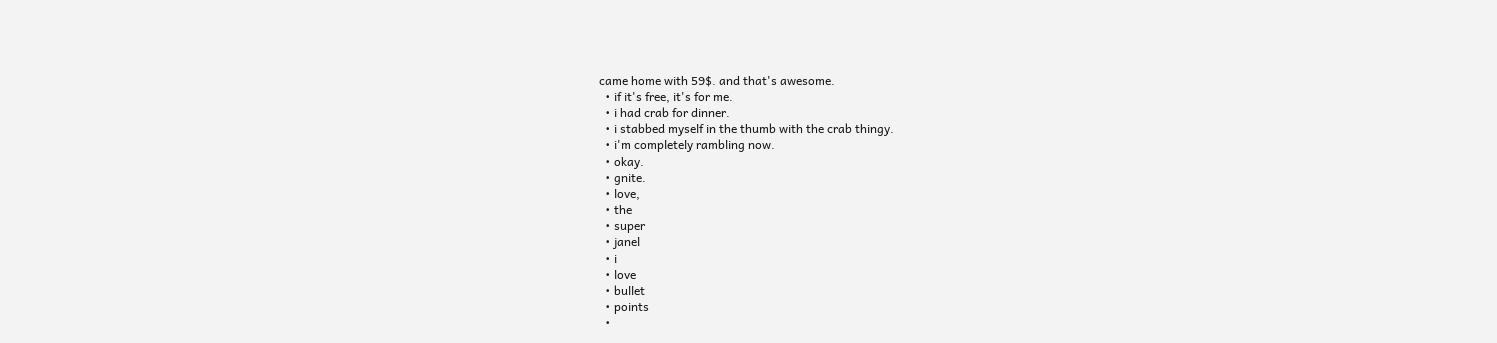came home with 59$. and that's awesome.
  • if it's free, it's for me.
  • i had crab for dinner.
  • i stabbed myself in the thumb with the crab thingy.
  • i'm completely rambling now.
  • okay.
  • gnite.
  • love,
  • the
  • super
  • janel
  • i
  • love
  • bullet
  • points
  •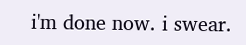i'm done now. i swear.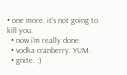• one more. it's not going to kill you.
  • now i'm really done.
  • vodka cranberry. YUM.
  • gnite. :)